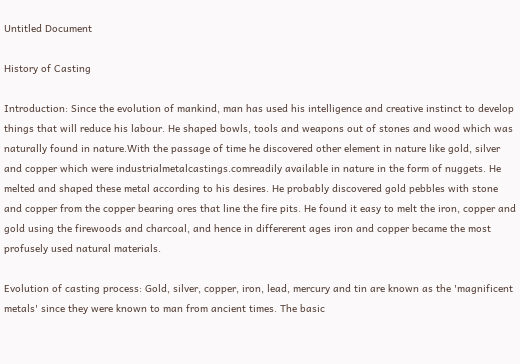Untitled Document

History of Casting

Introduction: Since the evolution of mankind, man has used his intelligence and creative instinct to develop things that will reduce his labour. He shaped bowls, tools and weapons out of stones and wood which was naturally found in nature.With the passage of time he discovered other element in nature like gold, silver and copper which were industrialmetalcastings.comreadily available in nature in the form of nuggets. He melted and shaped these metal according to his desires. He probably discovered gold pebbles with stone and copper from the copper bearing ores that line the fire pits. He found it easy to melt the iron, copper and gold using the firewoods and charcoal, and hence in differerent ages iron and copper became the most profusely used natural materials.

Evolution of casting process: Gold, silver, copper, iron, lead, mercury and tin are known as the 'magnificent metals' since they were known to man from ancient times. The basic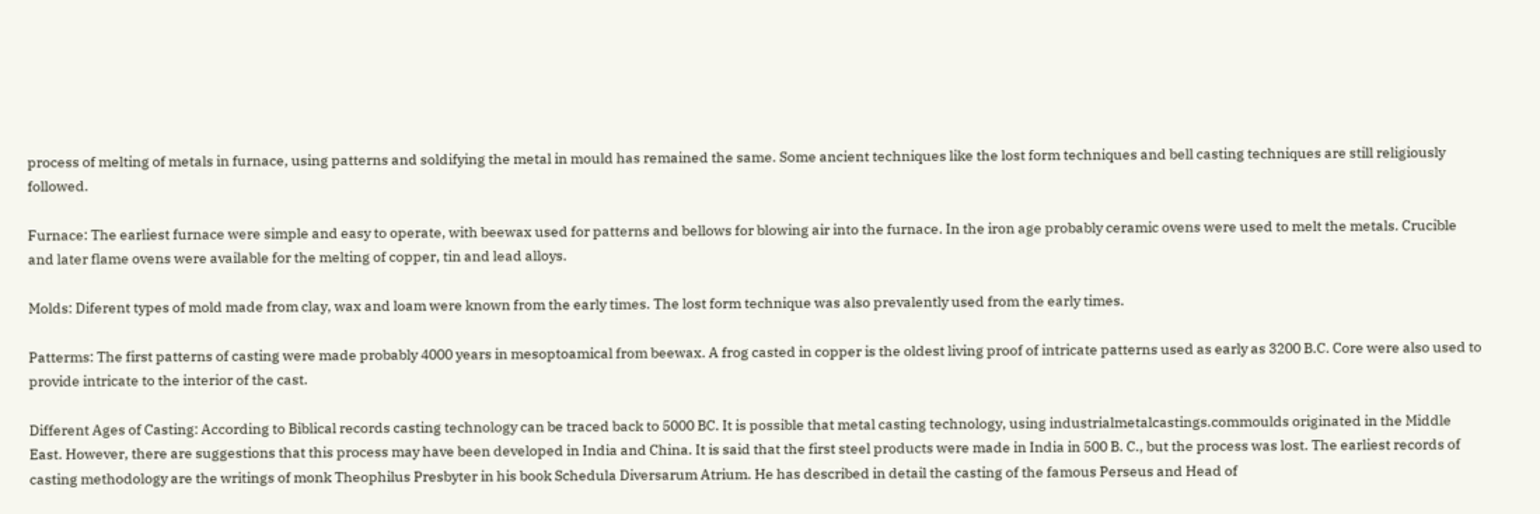process of melting of metals in furnace, using patterns and soldifying the metal in mould has remained the same. Some ancient techniques like the lost form techniques and bell casting techniques are still religiously followed.

Furnace: The earliest furnace were simple and easy to operate, with beewax used for patterns and bellows for blowing air into the furnace. In the iron age probably ceramic ovens were used to melt the metals. Crucible and later flame ovens were available for the melting of copper, tin and lead alloys.

Molds: Diferent types of mold made from clay, wax and loam were known from the early times. The lost form technique was also prevalently used from the early times.

Patterms: The first patterns of casting were made probably 4000 years in mesoptoamical from beewax. A frog casted in copper is the oldest living proof of intricate patterns used as early as 3200 B.C. Core were also used to provide intricate to the interior of the cast.

Different Ages of Casting: According to Biblical records casting technology can be traced back to 5000 BC. It is possible that metal casting technology, using industrialmetalcastings.commoulds originated in the Middle East. However, there are suggestions that this process may have been developed in India and China. It is said that the first steel products were made in India in 500 B. C., but the process was lost. The earliest records of casting methodology are the writings of monk Theophilus Presbyter in his book Schedula Diversarum Atrium. He has described in detail the casting of the famous Perseus and Head of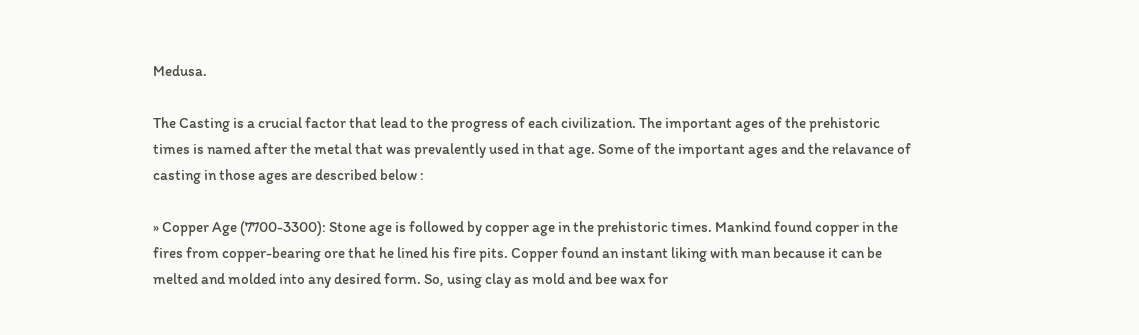Medusa.

The Casting is a crucial factor that lead to the progress of each civilization. The important ages of the prehistoric times is named after the metal that was prevalently used in that age. Some of the important ages and the relavance of casting in those ages are described below :

» Copper Age (7700-3300): Stone age is followed by copper age in the prehistoric times. Mankind found copper in the fires from copper-bearing ore that he lined his fire pits. Copper found an instant liking with man because it can be melted and molded into any desired form. So, using clay as mold and bee wax for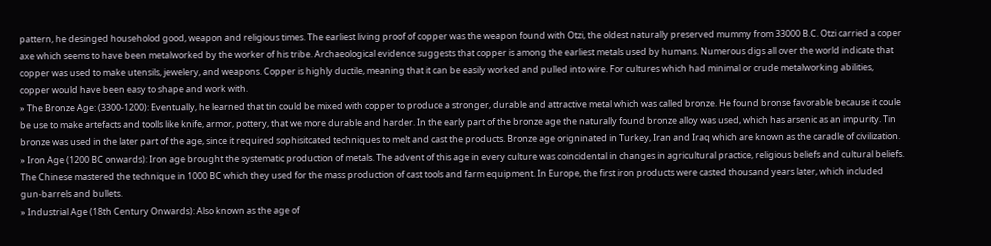pattern, he desinged householod good, weapon and religious times. The earliest living proof of copper was the weapon found with Otzi, the oldest naturally preserved mummy from 33000 B.C. Otzi carried a coper axe which seems to have been metalworked by the worker of his tribe. Archaeological evidence suggests that copper is among the earliest metals used by humans. Numerous digs all over the world indicate that copper was used to make utensils, jewelery, and weapons. Copper is highly ductile, meaning that it can be easily worked and pulled into wire. For cultures which had minimal or crude metalworking abilities, copper would have been easy to shape and work with.
» The Bronze Age: (3300-1200): Eventually, he learned that tin could be mixed with copper to produce a stronger, durable and attractive metal which was called bronze. He found bronse favorable because it coule be use to make artefacts and toolls like knife, armor, pottery, that we more durable and harder. In the early part of the bronze age the naturally found bronze alloy was used, which has arsenic as an impurity. Tin bronze was used in the later part of the age, since it required sophisitcated techniques to melt and cast the products. Bronze age origninated in Turkey, Iran and Iraq which are known as the caradle of civilization.
» Iron Age (1200 BC onwards): Iron age brought the systematic production of metals. The advent of this age in every culture was coincidental in changes in agricultural practice, religious beliefs and cultural beliefs. The Chinese mastered the technique in 1000 BC which they used for the mass production of cast tools and farm equipment. In Europe, the first iron products were casted thousand years later, which included gun-barrels and bullets.
» Industrial Age (18th Century Onwards): Also known as the age of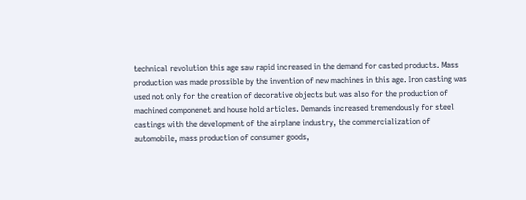technical revolution this age saw rapid increased in the demand for casted products. Mass production was made prossible by the invention of new machines in this age. Iron casting was used not only for the creation of decorative objects but was also for the production of machined componenet and house hold articles. Demands increased tremendously for steel castings with the development of the airplane industry, the commercialization of automobile, mass production of consumer goods,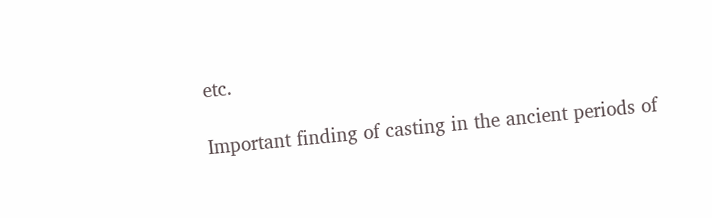etc.

Important finding of casting in the ancient periods of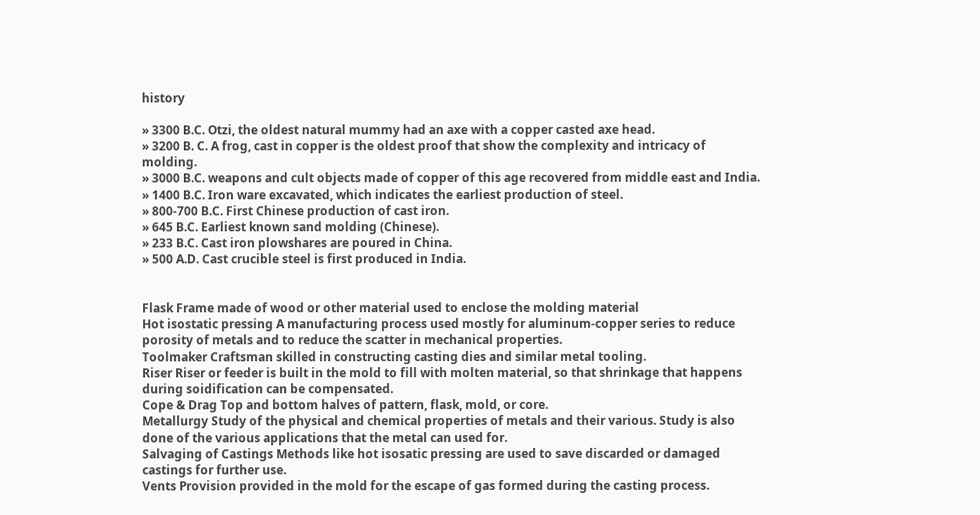history

» 3300 B.C. Otzi, the oldest natural mummy had an axe with a copper casted axe head.
» 3200 B. C. A frog, cast in copper is the oldest proof that show the complexity and intricacy of molding.
» 3000 B.C. weapons and cult objects made of copper of this age recovered from middle east and India.
» 1400 B.C. Iron ware excavated, which indicates the earliest production of steel.
» 800-700 B.C. First Chinese production of cast iron.
» 645 B.C. Earliest known sand molding (Chinese).
» 233 B.C. Cast iron plowshares are poured in China.
» 500 A.D. Cast crucible steel is first produced in India.


Flask Frame made of wood or other material used to enclose the molding material
Hot isostatic pressing A manufacturing process used mostly for aluminum-copper series to reduce porosity of metals and to reduce the scatter in mechanical properties.
Toolmaker Craftsman skilled in constructing casting dies and similar metal tooling.
Riser Riser or feeder is built in the mold to fill with molten material, so that shrinkage that happens during soidification can be compensated.
Cope & Drag Top and bottom halves of pattern, flask, mold, or core.
Metallurgy Study of the physical and chemical properties of metals and their various. Study is also done of the various applications that the metal can used for.
Salvaging of Castings Methods like hot isosatic pressing are used to save discarded or damaged castings for further use.
Vents Provision provided in the mold for the escape of gas formed during the casting process.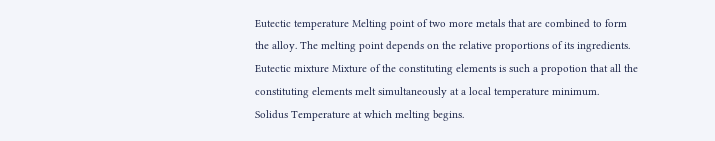Eutectic temperature Melting point of two more metals that are combined to form the alloy. The melting point depends on the relative proportions of its ingredients.
Eutectic mixture Mixture of the constituting elements is such a propotion that all the constituting elements melt simultaneously at a local temperature minimum.
Solidus Temperature at which melting begins.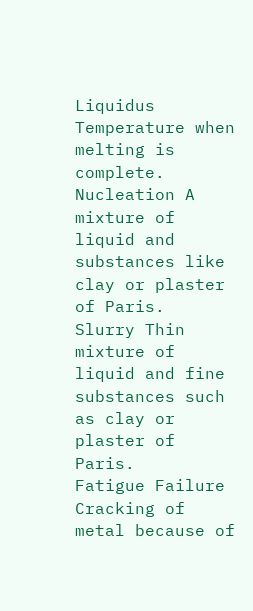Liquidus Temperature when melting is complete.
Nucleation A mixture of liquid and substances like clay or plaster of Paris.
Slurry Thin mixture of liquid and fine substances such as clay or plaster of Paris.
Fatigue Failure Cracking of metal because of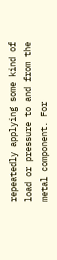repeatedly applying some kind of load or pressure to and from the metal component. For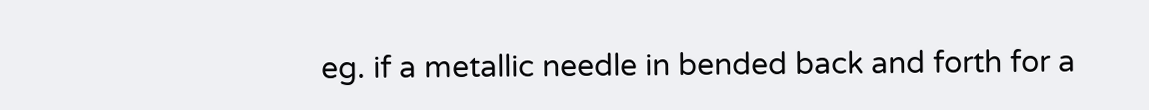eg. if a metallic needle in bended back and forth for a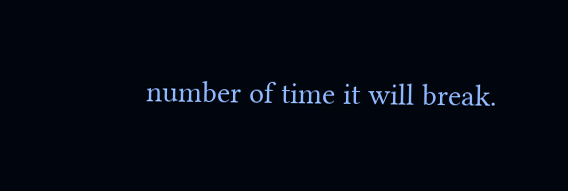number of time it will break.